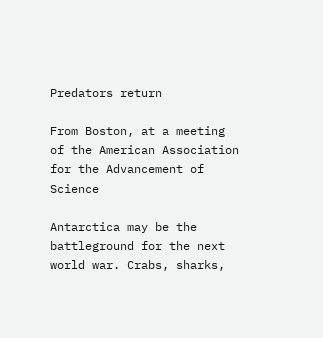Predators return

From Boston, at a meeting of the American Association for the Advancement of Science

Antarctica may be the battleground for the next world war. Crabs, sharks,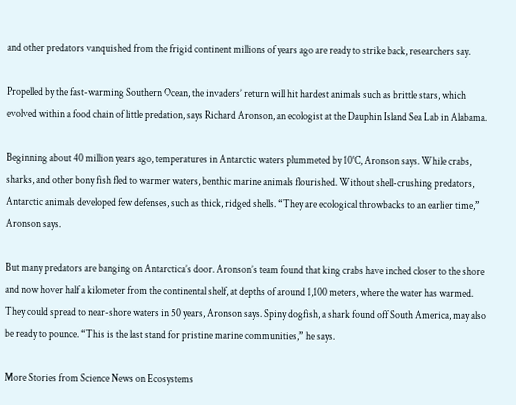and other predators vanquished from the frigid continent millions of years ago are ready to strike back, researchers say.

Propelled by the fast-warming Southern Ocean, the invaders’ return will hit hardest animals such as brittle stars, which evolved within a food chain of little predation, says Richard Aronson, an ecologist at the Dauphin Island Sea Lab in Alabama.

Beginning about 40 million years ago, temperatures in Antarctic waters plummeted by 10°C, Aronson says. While crabs, sharks, and other bony fish fled to warmer waters, benthic marine animals flourished. Without shell-crushing predators, Antarctic animals developed few defenses, such as thick, ridged shells. “They are ecological throwbacks to an earlier time,” Aronson says.

But many predators are banging on Antarctica’s door. Aronson’s team found that king crabs have inched closer to the shore and now hover half a kilometer from the continental shelf, at depths of around 1,100 meters, where the water has warmed. They could spread to near-shore waters in 50 years, Aronson says. Spiny dogfish, a shark found off South America, may also be ready to pounce. “This is the last stand for pristine marine communities,” he says.

More Stories from Science News on Ecosystems